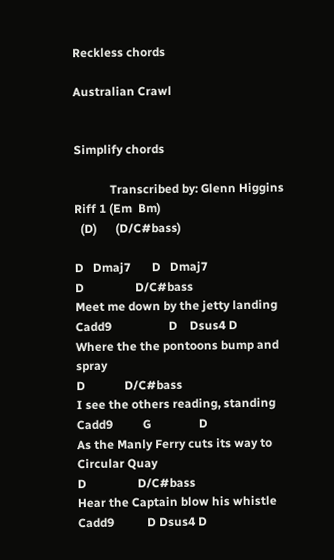Reckless chords

Australian Crawl


Simplify chords

            Transcribed by: Glenn Higgins
Riff 1 (Em  Bm)
  (D)      (D/C#bass)

D   Dmaj7       D   Dmaj7
D                 D/C#bass
Meet me down by the jetty landing
Cadd9                   D    Dsus4 D
Where the the pontoons bump and spray
D             D/C#bass
I see the others reading, standing
Cadd9          G                D
As the Manly Ferry cuts its way to Circular Quay
D                 D/C#bass
Hear the Captain blow his whistle
Cadd9           D Dsus4 D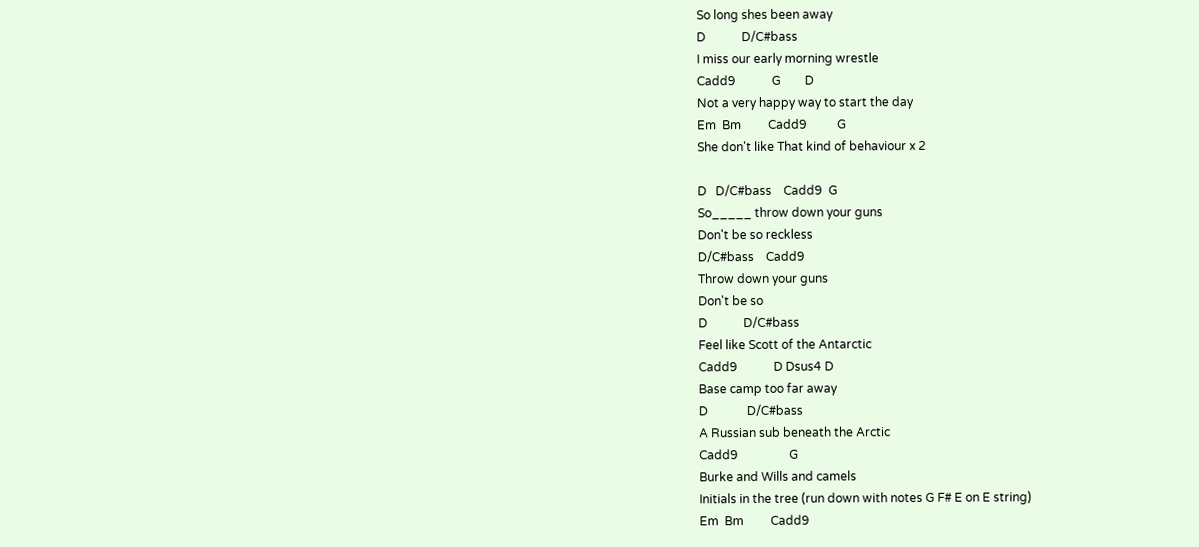So long shes been away
D            D/C#bass
I miss our early morning wrestle
Cadd9            G        D
Not a very happy way to start the day
Em  Bm         Cadd9          G
She don't like That kind of behaviour x 2

D   D/C#bass    Cadd9  G
So_____ throw down your guns
Don't be so reckless
D/C#bass    Cadd9
Throw down your guns
Don't be so
D            D/C#bass
Feel like Scott of the Antarctic
Cadd9            D Dsus4 D
Base camp too far away
D             D/C#bass
A Russian sub beneath the Arctic
Cadd9                 G
Burke and Wills and camels
Initials in the tree (run down with notes G F# E on E string)
Em  Bm         Cadd9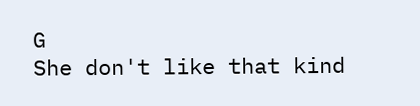G
She don't like that kind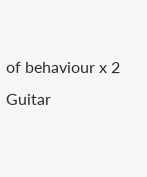of behaviour x 2
Guitar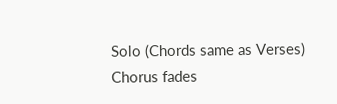Solo (Chords same as Verses)
Chorus fades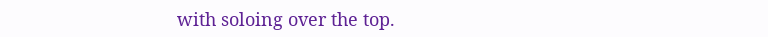with soloing over the top.